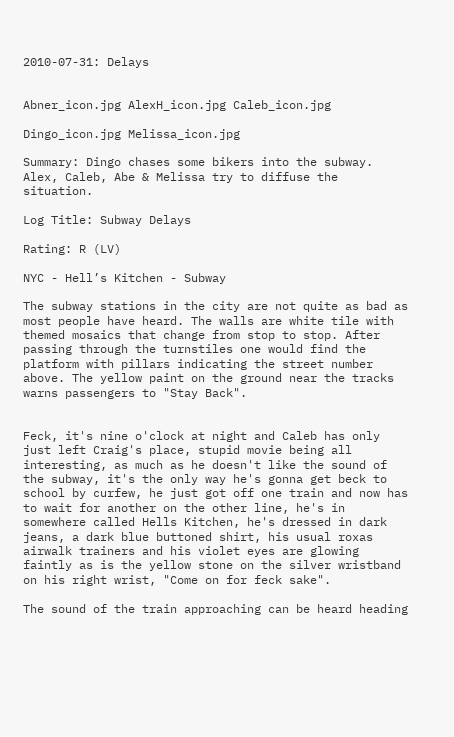2010-07-31: Delays


Abner_icon.jpg AlexH_icon.jpg Caleb_icon.jpg

Dingo_icon.jpg Melissa_icon.jpg

Summary: Dingo chases some bikers into the subway. Alex, Caleb, Abe & Melissa try to diffuse the situation.

Log Title: Subway Delays

Rating: R (LV)

NYC - Hell’s Kitchen - Subway

The subway stations in the city are not quite as bad as most people have heard. The walls are white tile with themed mosaics that change from stop to stop. After passing through the turnstiles one would find the platform with pillars indicating the street number above. The yellow paint on the ground near the tracks warns passengers to "Stay Back".


Feck, it's nine o'clock at night and Caleb has only just left Craig's place, stupid movie being all interesting, as much as he doesn't like the sound of the subway, it's the only way he's gonna get beck to school by curfew, he just got off one train and now has to wait for another on the other line, he's in somewhere called Hells Kitchen, he's dressed in dark jeans, a dark blue buttoned shirt, his usual roxas airwalk trainers and his violet eyes are glowing faintly as is the yellow stone on the silver wristband on his right wrist, "Come on for feck sake".

The sound of the train approaching can be heard heading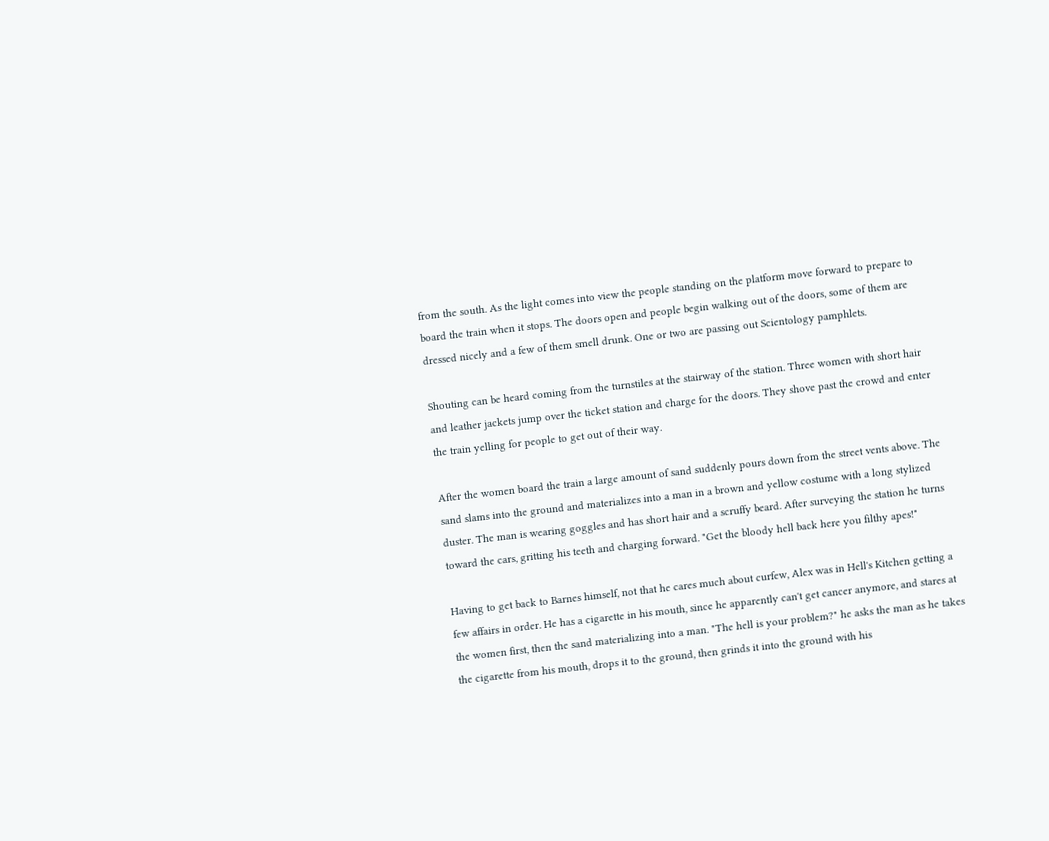from the south. As the light comes into view the people standing on the platform move forward to prepare to board the train when it stops. The doors open and people begin walking out of the doors, some of them are dressed nicely and a few of them smell drunk. One or two are passing out Scientology pamphlets.

Shouting can be heard coming from the turnstiles at the stairway of the station. Three women with short hair and leather jackets jump over the ticket station and charge for the doors. They shove past the crowd and enter the train yelling for people to get out of their way.

After the women board the train a large amount of sand suddenly pours down from the street vents above. The sand slams into the ground and materializes into a man in a brown and yellow costume with a long stylized duster. The man is wearing goggles and has short hair and a scruffy beard. After surveying the station he turns toward the cars, gritting his teeth and charging forward. "Get the bloody hell back here you filthy apes!"

Having to get back to Barnes himself, not that he cares much about curfew, Alex was in Hell's Kitchen getting a few affairs in order. He has a cigarette in his mouth, since he apparently can't get cancer anymore, and stares at the women first, then the sand materializing into a man. "The hell is your problem?" he asks the man as he takes the cigarette from his mouth, drops it to the ground, then grinds it into the ground with his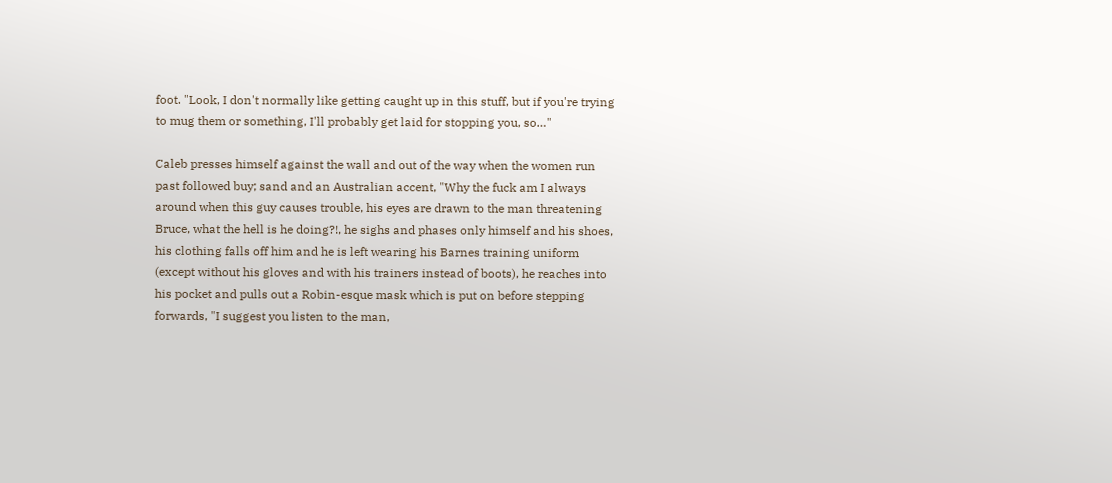foot. "Look, I don't normally like getting caught up in this stuff, but if you're trying to mug them or something, I'll probably get laid for stopping you, so…"

Caleb presses himself against the wall and out of the way when the women run past followed buy; sand and an Australian accent, "Why the fuck am I always around when this guy causes trouble, his eyes are drawn to the man threatening Bruce, what the hell is he doing?!, he sighs and phases only himself and his shoes, his clothing falls off him and he is left wearing his Barnes training uniform (except without his gloves and with his trainers instead of boots), he reaches into his pocket and pulls out a Robin-esque mask which is put on before stepping forwards, "I suggest you listen to the man,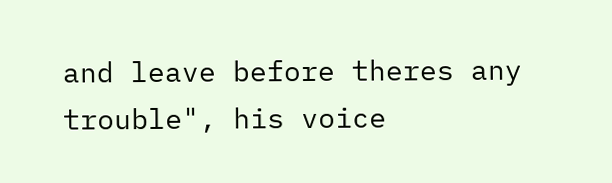and leave before theres any trouble", his voice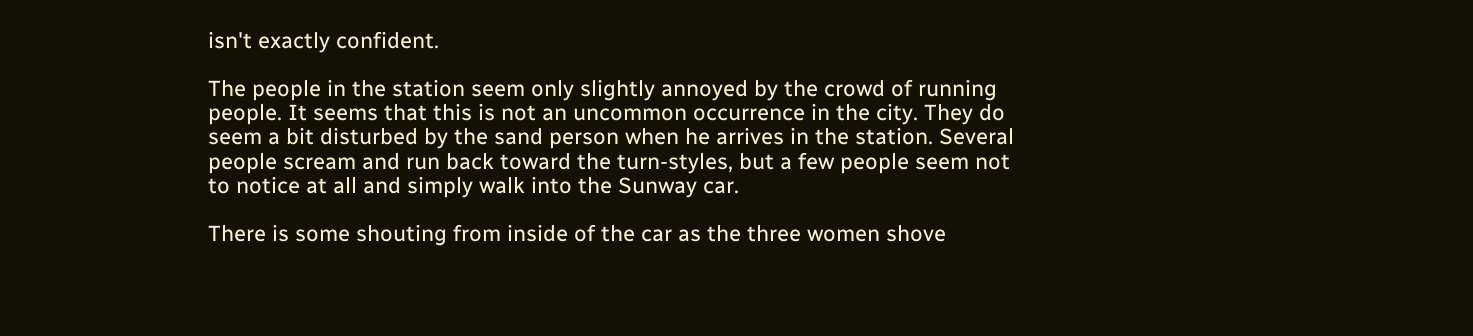isn't exactly confident.

The people in the station seem only slightly annoyed by the crowd of running people. It seems that this is not an uncommon occurrence in the city. They do seem a bit disturbed by the sand person when he arrives in the station. Several people scream and run back toward the turn-styles, but a few people seem not to notice at all and simply walk into the Sunway car.

There is some shouting from inside of the car as the three women shove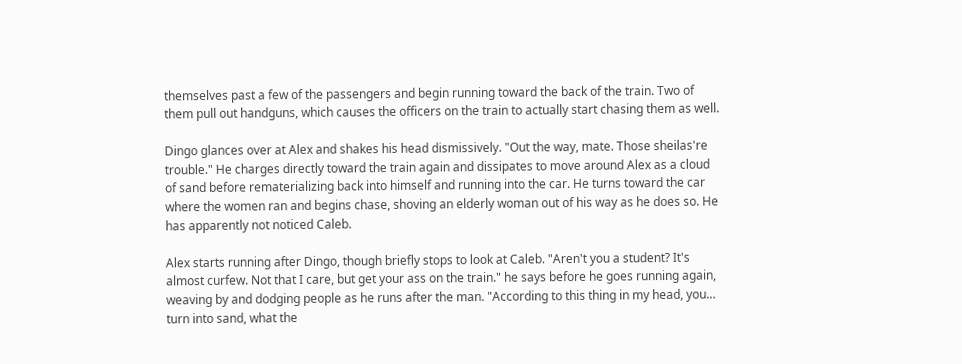themselves past a few of the passengers and begin running toward the back of the train. Two of them pull out handguns, which causes the officers on the train to actually start chasing them as well.

Dingo glances over at Alex and shakes his head dismissively. "Out the way, mate. Those sheilas're trouble." He charges directly toward the train again and dissipates to move around Alex as a cloud of sand before rematerializing back into himself and running into the car. He turns toward the car where the women ran and begins chase, shoving an elderly woman out of his way as he does so. He has apparently not noticed Caleb.

Alex starts running after Dingo, though briefly stops to look at Caleb. "Aren't you a student? It's almost curfew. Not that I care, but get your ass on the train." he says before he goes running again, weaving by and dodging people as he runs after the man. "According to this thing in my head, you… turn into sand, what the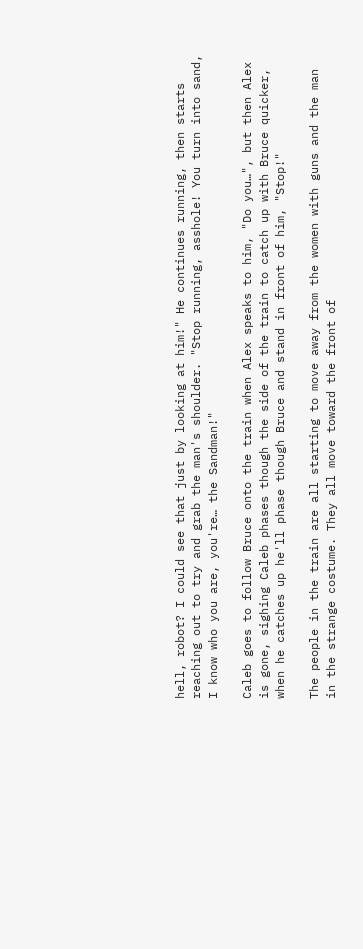hell, robot? I could see that just by looking at him!" He continues running, then starts reaching out to try and grab the man's shoulder. "Stop running, asshole! You turn into sand, I know who you are, you're… the Sandman!"

Caleb goes to follow Bruce onto the train when Alex speaks to him, "Do you…", but then Alex is gone, sighing Caleb phases though the side of the train to catch up with Bruce quicker, when he catches up he'll phase though Bruce and stand in front of him, "Stop!"

The people in the train are all starting to move away from the women with guns and the man in the strange costume. They all move toward the front of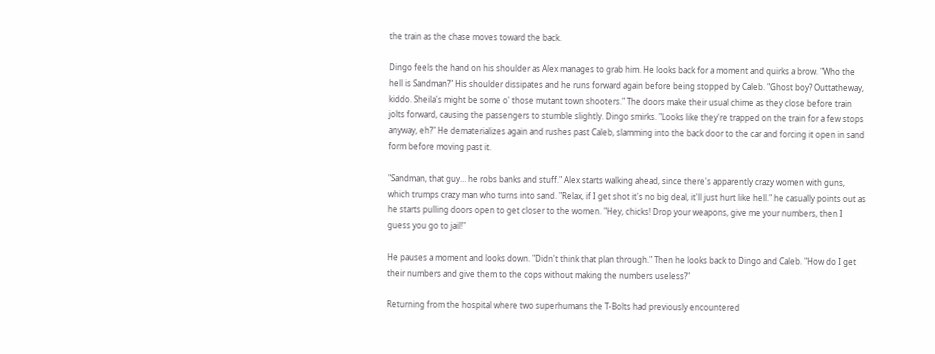the train as the chase moves toward the back.

Dingo feels the hand on his shoulder as Alex manages to grab him. He looks back for a moment and quirks a brow. "Who the hell is Sandman?" His shoulder dissipates and he runs forward again before being stopped by Caleb. "Ghost boy? Outtatheway, kiddo. Sheila's might be some o' those mutant town shooters." The doors make their usual chime as they close before train jolts forward, causing the passengers to stumble slightly. Dingo smirks. "Looks like they're trapped on the train for a few stops anyway, eh?" He dematerializes again and rushes past Caleb, slamming into the back door to the car and forcing it open in sand form before moving past it.

"Sandman, that guy… he robs banks and stuff." Alex starts walking ahead, since there's apparently crazy women with guns, which trumps crazy man who turns into sand. "Relax, if I get shot it's no big deal, it'll just hurt like hell." he casually points out as he starts pulling doors open to get closer to the women. "Hey, chicks! Drop your weapons, give me your numbers, then I guess you go to jail!"

He pauses a moment and looks down. "Didn't think that plan through." Then he looks back to Dingo and Caleb. "How do I get their numbers and give them to the cops without making the numbers useless?"

Returning from the hospital where two superhumans the T-Bolts had previously encountered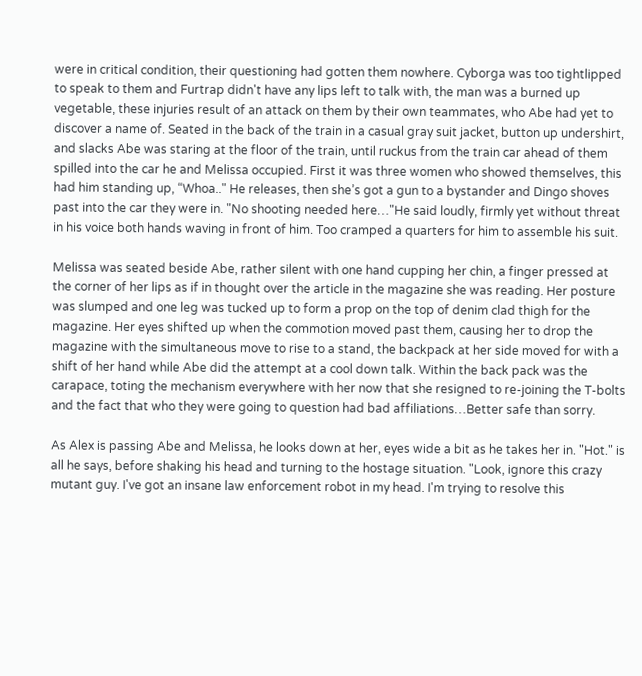were in critical condition, their questioning had gotten them nowhere. Cyborga was too tightlipped to speak to them and Furtrap didn't have any lips left to talk with, the man was a burned up vegetable, these injuries result of an attack on them by their own teammates, who Abe had yet to discover a name of. Seated in the back of the train in a casual gray suit jacket, button up undershirt, and slacks Abe was staring at the floor of the train, until ruckus from the train car ahead of them spilled into the car he and Melissa occupied. First it was three women who showed themselves, this had him standing up, “Whoa.." He releases, then she’s got a gun to a bystander and Dingo shoves past into the car they were in. "No shooting needed here…"He said loudly, firmly yet without threat in his voice both hands waving in front of him. Too cramped a quarters for him to assemble his suit.

Melissa was seated beside Abe, rather silent with one hand cupping her chin, a finger pressed at the corner of her lips as if in thought over the article in the magazine she was reading. Her posture was slumped and one leg was tucked up to form a prop on the top of denim clad thigh for the magazine. Her eyes shifted up when the commotion moved past them, causing her to drop the magazine with the simultaneous move to rise to a stand, the backpack at her side moved for with a shift of her hand while Abe did the attempt at a cool down talk. Within the back pack was the carapace, toting the mechanism everywhere with her now that she resigned to re-joining the T-bolts and the fact that who they were going to question had bad affiliations…Better safe than sorry.

As Alex is passing Abe and Melissa, he looks down at her, eyes wide a bit as he takes her in. "Hot." is all he says, before shaking his head and turning to the hostage situation. "Look, ignore this crazy mutant guy. I've got an insane law enforcement robot in my head. I'm trying to resolve this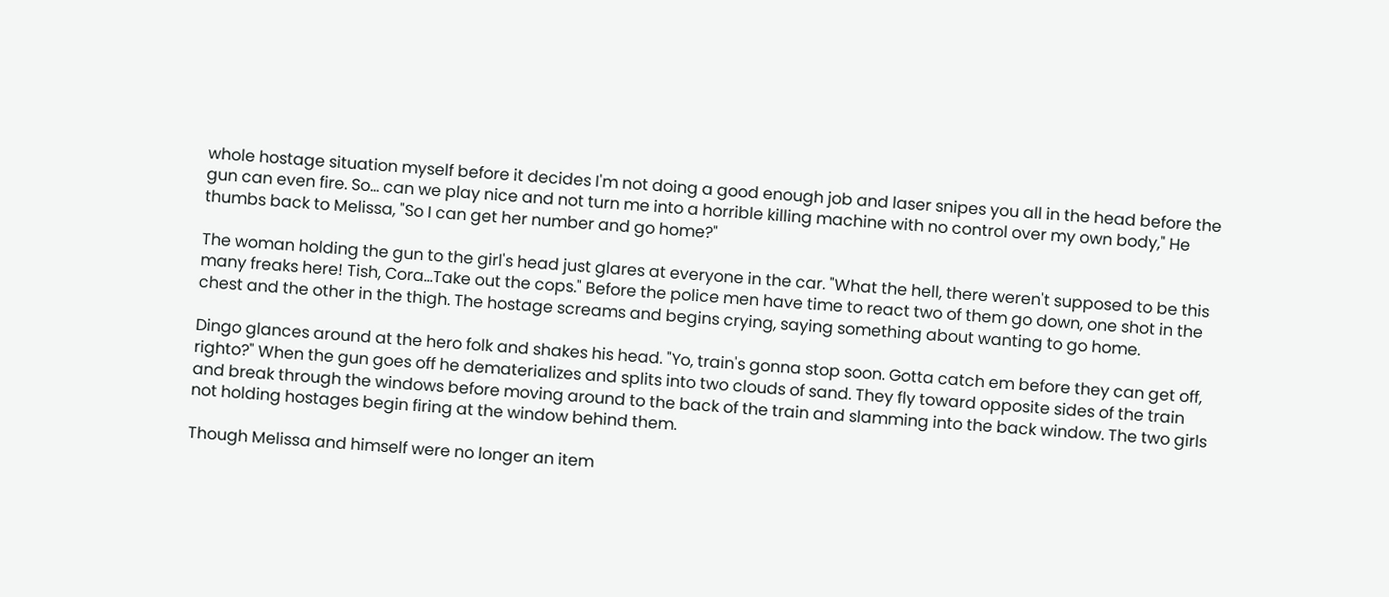whole hostage situation myself before it decides I'm not doing a good enough job and laser snipes you all in the head before the gun can even fire. So… can we play nice and not turn me into a horrible killing machine with no control over my own body," He thumbs back to Melissa, "So I can get her number and go home?"

The woman holding the gun to the girl's head just glares at everyone in the car. "What the hell, there weren't supposed to be this many freaks here! Tish, Cora…Take out the cops." Before the police men have time to react two of them go down, one shot in the chest and the other in the thigh. The hostage screams and begins crying, saying something about wanting to go home.

Dingo glances around at the hero folk and shakes his head. "Yo, train's gonna stop soon. Gotta catch em before they can get off, righto?" When the gun goes off he dematerializes and splits into two clouds of sand. They fly toward opposite sides of the train and break through the windows before moving around to the back of the train and slamming into the back window. The two girls not holding hostages begin firing at the window behind them.

Though Melissa and himself were no longer an item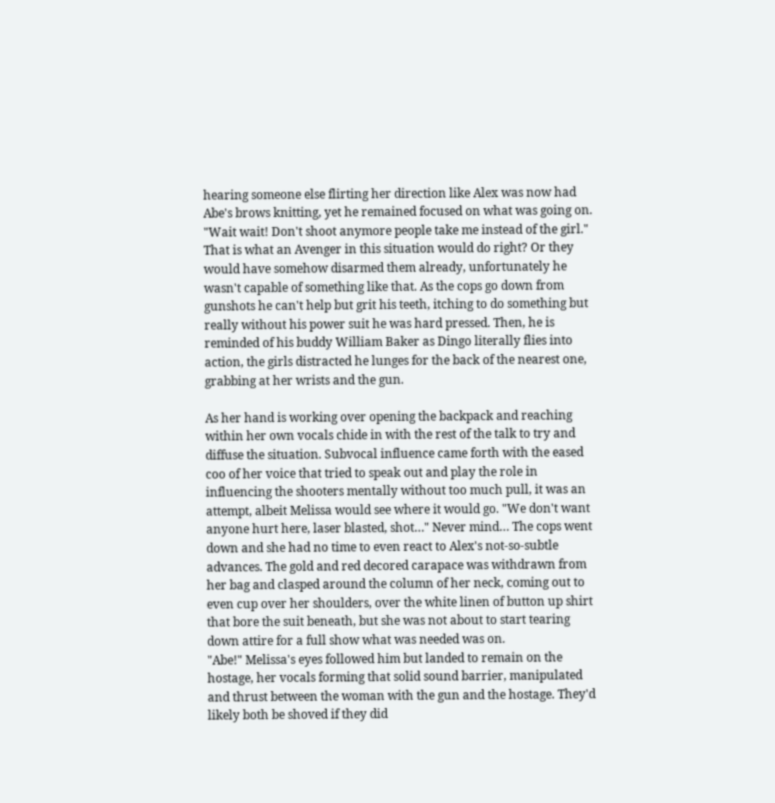hearing someone else flirting her direction like Alex was now had Abe's brows knitting, yet he remained focused on what was going on. "Wait wait! Don't shoot anymore people take me instead of the girl." That is what an Avenger in this situation would do right? Or they would have somehow disarmed them already, unfortunately he wasn't capable of something like that. As the cops go down from gunshots he can't help but grit his teeth, itching to do something but really without his power suit he was hard pressed. Then, he is reminded of his buddy William Baker as Dingo literally flies into action, the girls distracted he lunges for the back of the nearest one, grabbing at her wrists and the gun.

As her hand is working over opening the backpack and reaching within her own vocals chide in with the rest of the talk to try and diffuse the situation. Subvocal influence came forth with the eased coo of her voice that tried to speak out and play the role in influencing the shooters mentally without too much pull, it was an attempt, albeit Melissa would see where it would go. "We don't want anyone hurt here, laser blasted, shot…" Never mind… The cops went down and she had no time to even react to Alex's not-so-subtle advances. The gold and red decored carapace was withdrawn from her bag and clasped around the column of her neck, coming out to even cup over her shoulders, over the white linen of button up shirt that bore the suit beneath, but she was not about to start tearing down attire for a full show what was needed was on.
"Abe!" Melissa's eyes followed him but landed to remain on the hostage, her vocals forming that solid sound barrier, manipulated and thrust between the woman with the gun and the hostage. They'd likely both be shoved if they did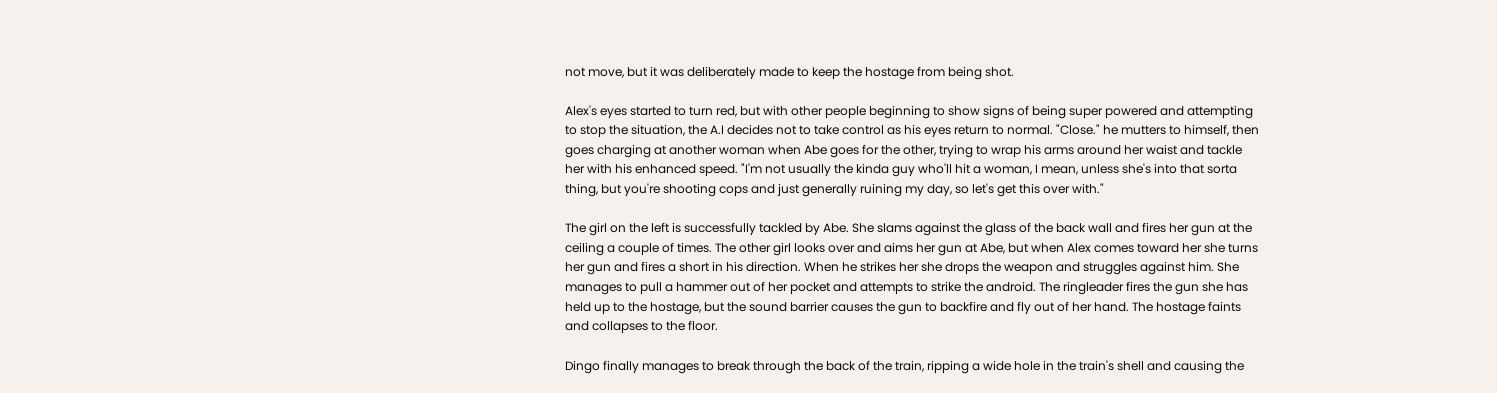not move, but it was deliberately made to keep the hostage from being shot.

Alex's eyes started to turn red, but with other people beginning to show signs of being super powered and attempting to stop the situation, the A.I decides not to take control as his eyes return to normal. "Close." he mutters to himself, then goes charging at another woman when Abe goes for the other, trying to wrap his arms around her waist and tackle her with his enhanced speed. "I'm not usually the kinda guy who'll hit a woman, I mean, unless she's into that sorta thing, but you're shooting cops and just generally ruining my day, so let's get this over with."

The girl on the left is successfully tackled by Abe. She slams against the glass of the back wall and fires her gun at the ceiling a couple of times. The other girl looks over and aims her gun at Abe, but when Alex comes toward her she turns her gun and fires a short in his direction. When he strikes her she drops the weapon and struggles against him. She manages to pull a hammer out of her pocket and attempts to strike the android. The ringleader fires the gun she has held up to the hostage, but the sound barrier causes the gun to backfire and fly out of her hand. The hostage faints and collapses to the floor.

Dingo finally manages to break through the back of the train, ripping a wide hole in the train's shell and causing the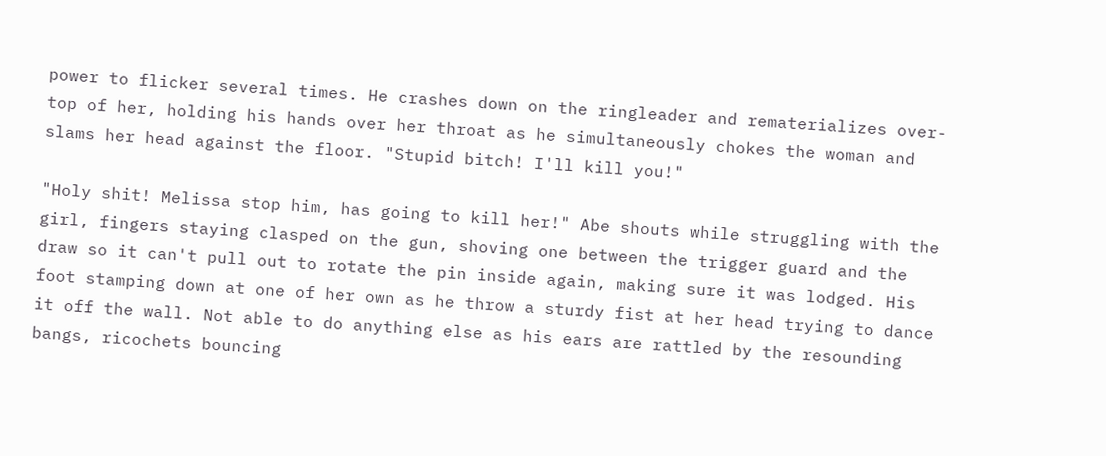power to flicker several times. He crashes down on the ringleader and rematerializes over-top of her, holding his hands over her throat as he simultaneously chokes the woman and slams her head against the floor. "Stupid bitch! I'll kill you!"

"Holy shit! Melissa stop him, has going to kill her!" Abe shouts while struggling with the girl, fingers staying clasped on the gun, shoving one between the trigger guard and the draw so it can't pull out to rotate the pin inside again, making sure it was lodged. His foot stamping down at one of her own as he throw a sturdy fist at her head trying to dance it off the wall. Not able to do anything else as his ears are rattled by the resounding bangs, ricochets bouncing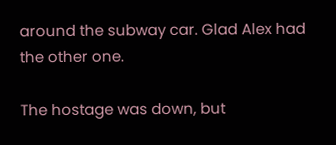around the subway car. Glad Alex had the other one.

The hostage was down, but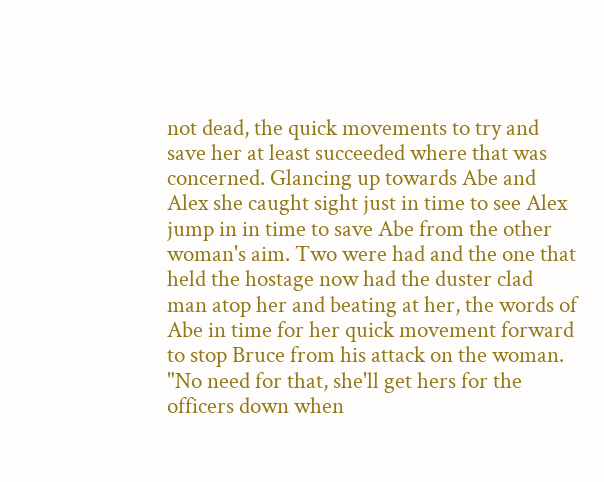not dead, the quick movements to try and save her at least succeeded where that was concerned. Glancing up towards Abe and Alex she caught sight just in time to see Alex jump in in time to save Abe from the other woman's aim. Two were had and the one that held the hostage now had the duster clad man atop her and beating at her, the words of Abe in time for her quick movement forward to stop Bruce from his attack on the woman.
"No need for that, she'll get hers for the officers down when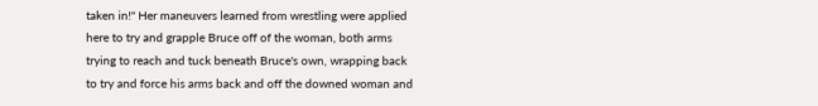taken in!" Her maneuvers learned from wrestling were applied here to try and grapple Bruce off of the woman, both arms trying to reach and tuck beneath Bruce's own, wrapping back to try and force his arms back and off the downed woman and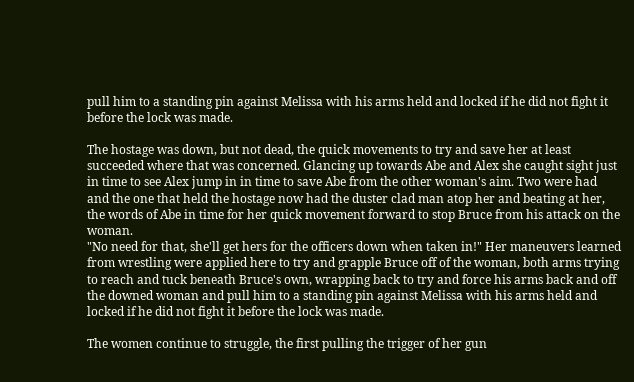pull him to a standing pin against Melissa with his arms held and locked if he did not fight it before the lock was made.

The hostage was down, but not dead, the quick movements to try and save her at least succeeded where that was concerned. Glancing up towards Abe and Alex she caught sight just in time to see Alex jump in in time to save Abe from the other woman's aim. Two were had and the one that held the hostage now had the duster clad man atop her and beating at her, the words of Abe in time for her quick movement forward to stop Bruce from his attack on the woman.
"No need for that, she'll get hers for the officers down when taken in!" Her maneuvers learned from wrestling were applied here to try and grapple Bruce off of the woman, both arms trying to reach and tuck beneath Bruce's own, wrapping back to try and force his arms back and off the downed woman and pull him to a standing pin against Melissa with his arms held and locked if he did not fight it before the lock was made.

The women continue to struggle, the first pulling the trigger of her gun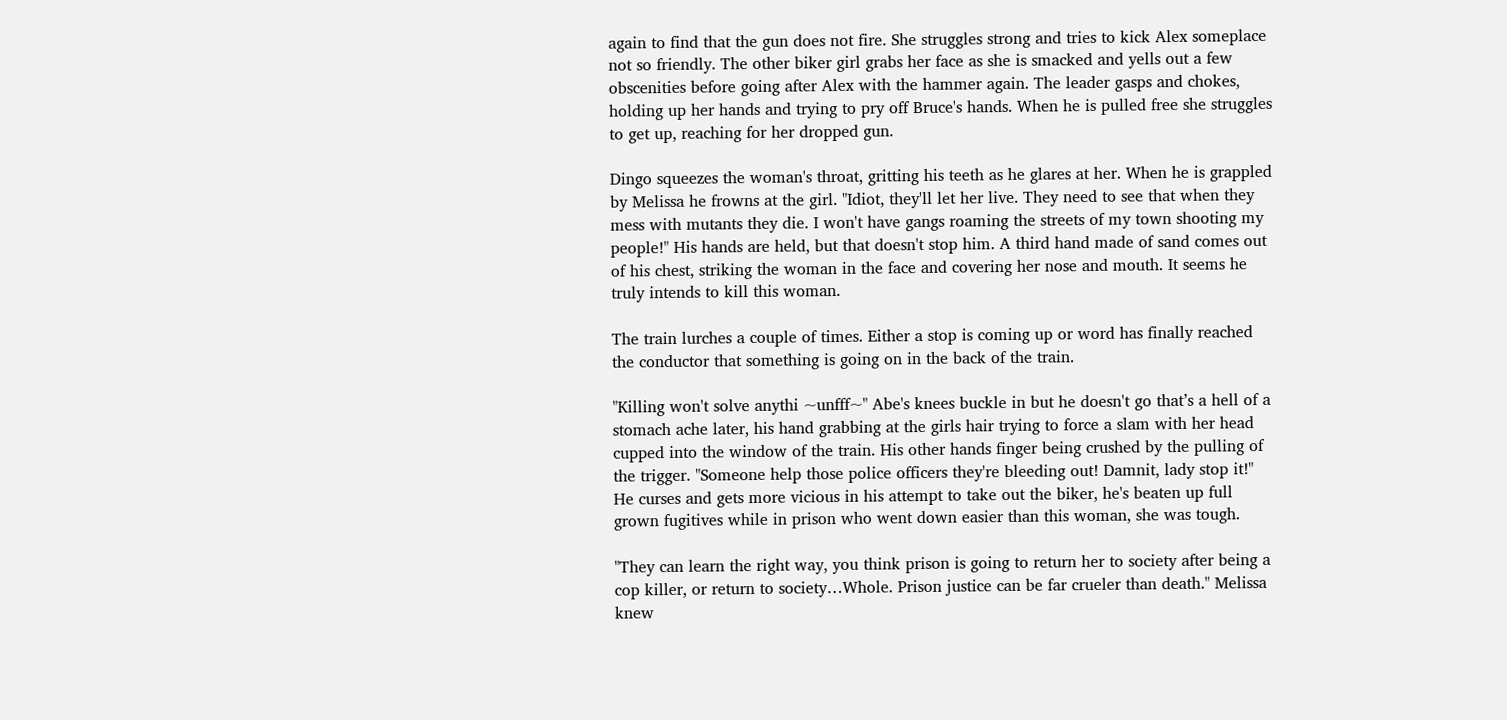again to find that the gun does not fire. She struggles strong and tries to kick Alex someplace not so friendly. The other biker girl grabs her face as she is smacked and yells out a few obscenities before going after Alex with the hammer again. The leader gasps and chokes, holding up her hands and trying to pry off Bruce's hands. When he is pulled free she struggles to get up, reaching for her dropped gun.

Dingo squeezes the woman's throat, gritting his teeth as he glares at her. When he is grappled by Melissa he frowns at the girl. "Idiot, they'll let her live. They need to see that when they mess with mutants they die. I won't have gangs roaming the streets of my town shooting my people!" His hands are held, but that doesn't stop him. A third hand made of sand comes out of his chest, striking the woman in the face and covering her nose and mouth. It seems he truly intends to kill this woman.

The train lurches a couple of times. Either a stop is coming up or word has finally reached the conductor that something is going on in the back of the train.

"Killing won't solve anythi ~unfff~" Abe's knees buckle in but he doesn't go that’s a hell of a stomach ache later, his hand grabbing at the girls hair trying to force a slam with her head cupped into the window of the train. His other hands finger being crushed by the pulling of the trigger. "Someone help those police officers they're bleeding out! Damnit, lady stop it!" He curses and gets more vicious in his attempt to take out the biker, he's beaten up full grown fugitives while in prison who went down easier than this woman, she was tough.

"They can learn the right way, you think prison is going to return her to society after being a cop killer, or return to society…Whole. Prison justice can be far crueler than death." Melissa knew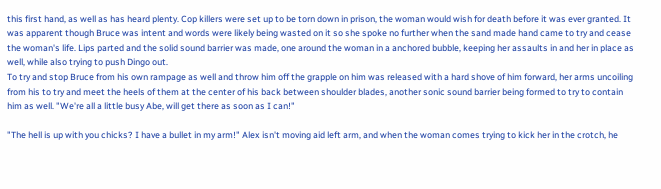this first hand, as well as has heard plenty. Cop killers were set up to be torn down in prison, the woman would wish for death before it was ever granted. It was apparent though Bruce was intent and words were likely being wasted on it so she spoke no further when the sand made hand came to try and cease the woman's life. Lips parted and the solid sound barrier was made, one around the woman in a anchored bubble, keeping her assaults in and her in place as well, while also trying to push Dingo out.
To try and stop Bruce from his own rampage as well and throw him off the grapple on him was released with a hard shove of him forward, her arms uncoiling from his to try and meet the heels of them at the center of his back between shoulder blades, another sonic sound barrier being formed to try to contain him as well. "We're all a little busy Abe, will get there as soon as I can!"

"The hell is up with you chicks? I have a bullet in my arm!" Alex isn't moving aid left arm, and when the woman comes trying to kick her in the crotch, he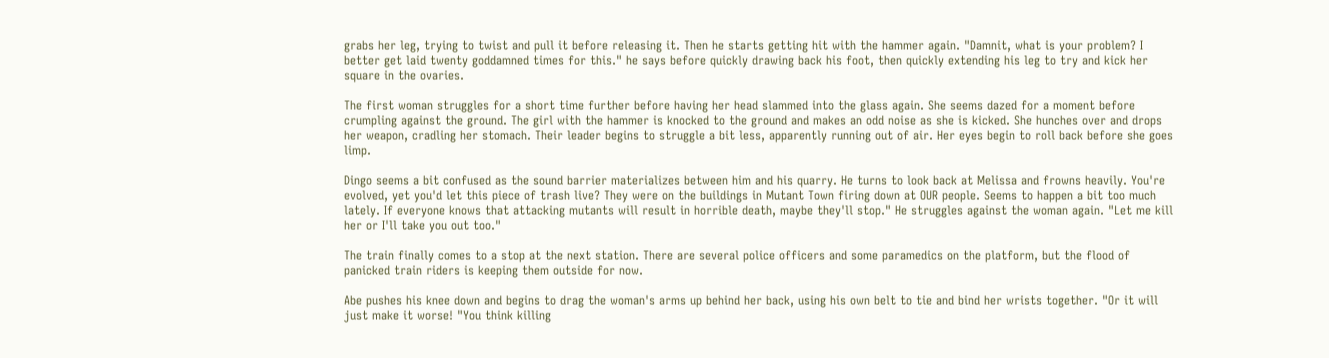grabs her leg, trying to twist and pull it before releasing it. Then he starts getting hit with the hammer again. "Damnit, what is your problem? I better get laid twenty goddamned times for this." he says before quickly drawing back his foot, then quickly extending his leg to try and kick her square in the ovaries.

The first woman struggles for a short time further before having her head slammed into the glass again. She seems dazed for a moment before crumpling against the ground. The girl with the hammer is knocked to the ground and makes an odd noise as she is kicked. She hunches over and drops her weapon, cradling her stomach. Their leader begins to struggle a bit less, apparently running out of air. Her eyes begin to roll back before she goes limp.

Dingo seems a bit confused as the sound barrier materializes between him and his quarry. He turns to look back at Melissa and frowns heavily. You're evolved, yet you'd let this piece of trash live? They were on the buildings in Mutant Town firing down at OUR people. Seems to happen a bit too much lately. If everyone knows that attacking mutants will result in horrible death, maybe they'll stop." He struggles against the woman again. "Let me kill her or I'll take you out too."

The train finally comes to a stop at the next station. There are several police officers and some paramedics on the platform, but the flood of panicked train riders is keeping them outside for now.

Abe pushes his knee down and begins to drag the woman's arms up behind her back, using his own belt to tie and bind her wrists together. "Or it will just make it worse! "You think killing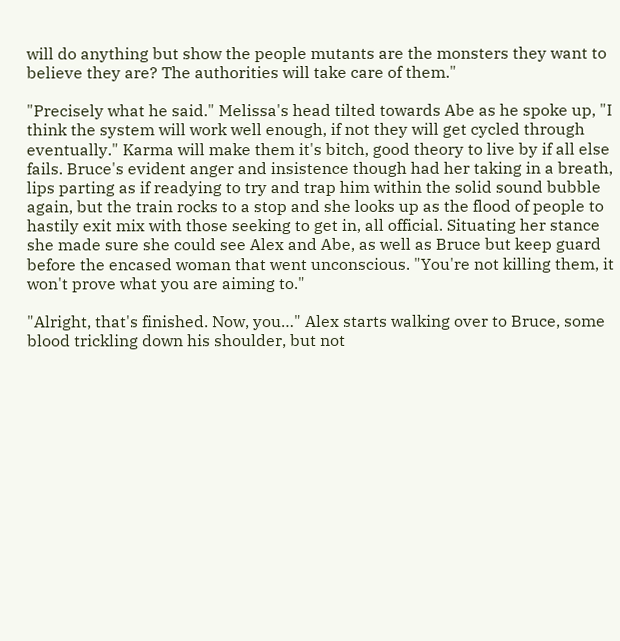will do anything but show the people mutants are the monsters they want to believe they are? The authorities will take care of them."

"Precisely what he said." Melissa's head tilted towards Abe as he spoke up, "I think the system will work well enough, if not they will get cycled through eventually." Karma will make them it's bitch, good theory to live by if all else fails. Bruce's evident anger and insistence though had her taking in a breath, lips parting as if readying to try and trap him within the solid sound bubble again, but the train rocks to a stop and she looks up as the flood of people to hastily exit mix with those seeking to get in, all official. Situating her stance she made sure she could see Alex and Abe, as well as Bruce but keep guard before the encased woman that went unconscious. "You're not killing them, it won't prove what you are aiming to."

"Alright, that's finished. Now, you…" Alex starts walking over to Bruce, some blood trickling down his shoulder, but not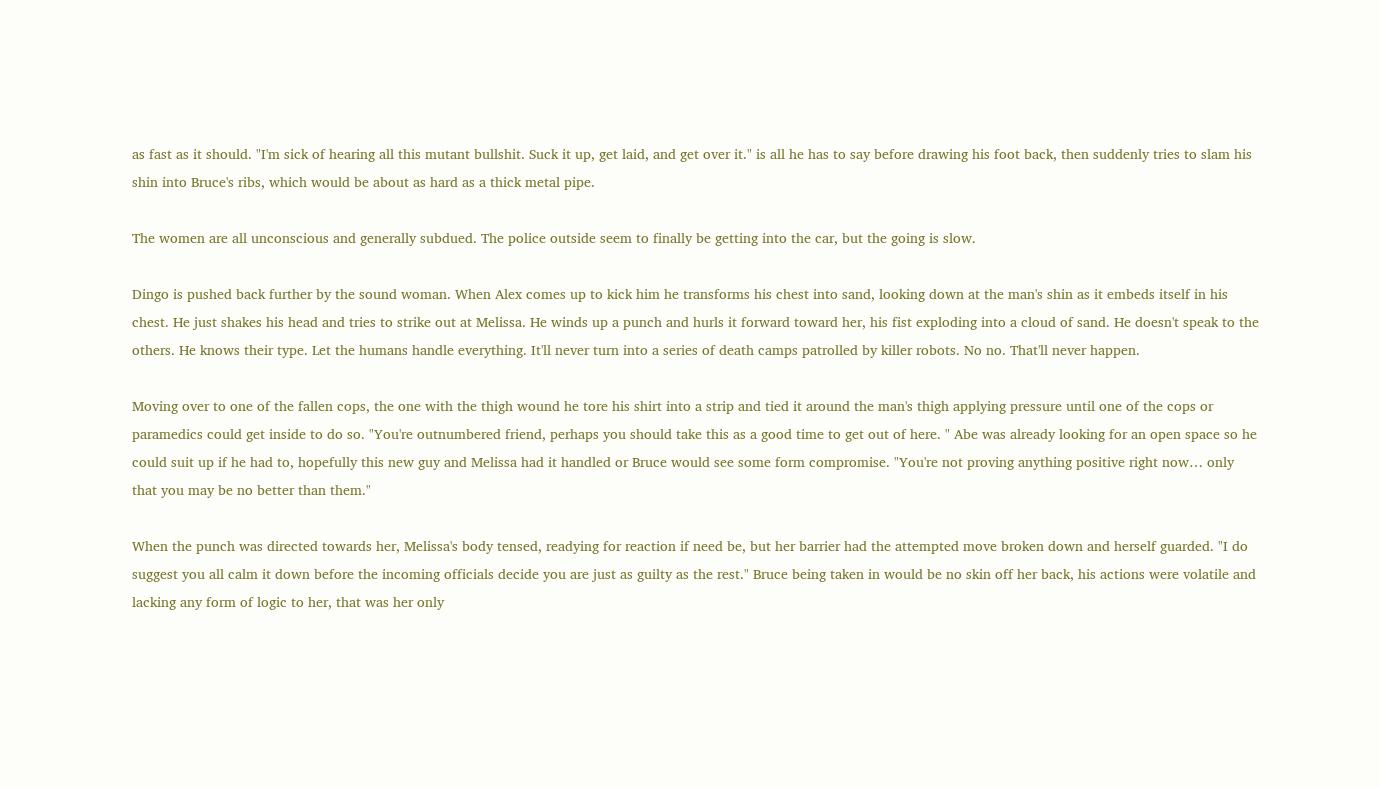as fast as it should. "I'm sick of hearing all this mutant bullshit. Suck it up, get laid, and get over it." is all he has to say before drawing his foot back, then suddenly tries to slam his shin into Bruce's ribs, which would be about as hard as a thick metal pipe.

The women are all unconscious and generally subdued. The police outside seem to finally be getting into the car, but the going is slow.

Dingo is pushed back further by the sound woman. When Alex comes up to kick him he transforms his chest into sand, looking down at the man's shin as it embeds itself in his chest. He just shakes his head and tries to strike out at Melissa. He winds up a punch and hurls it forward toward her, his fist exploding into a cloud of sand. He doesn't speak to the others. He knows their type. Let the humans handle everything. It'll never turn into a series of death camps patrolled by killer robots. No no. That'll never happen.

Moving over to one of the fallen cops, the one with the thigh wound he tore his shirt into a strip and tied it around the man's thigh applying pressure until one of the cops or paramedics could get inside to do so. "You're outnumbered friend, perhaps you should take this as a good time to get out of here. " Abe was already looking for an open space so he could suit up if he had to, hopefully this new guy and Melissa had it handled or Bruce would see some form compromise. "You're not proving anything positive right now… only that you may be no better than them."

When the punch was directed towards her, Melissa's body tensed, readying for reaction if need be, but her barrier had the attempted move broken down and herself guarded. "I do suggest you all calm it down before the incoming officials decide you are just as guilty as the rest." Bruce being taken in would be no skin off her back, his actions were volatile and lacking any form of logic to her, that was her only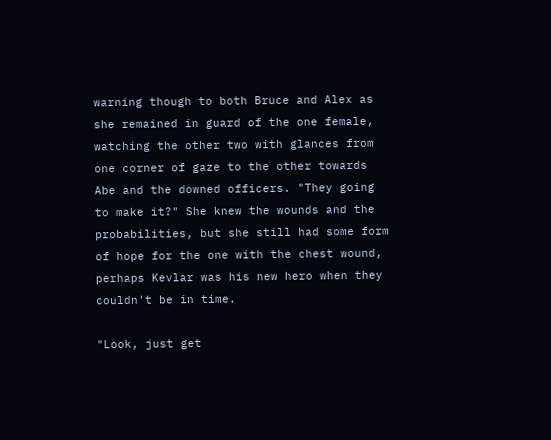warning though to both Bruce and Alex as she remained in guard of the one female, watching the other two with glances from one corner of gaze to the other towards Abe and the downed officers. "They going to make it?" She knew the wounds and the probabilities, but she still had some form of hope for the one with the chest wound, perhaps Kevlar was his new hero when they couldn't be in time.

"Look, just get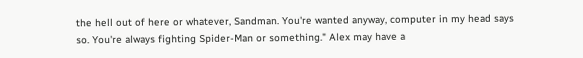the hell out of here or whatever, Sandman. You're wanted anyway, computer in my head says so. You're always fighting Spider-Man or something." Alex may have a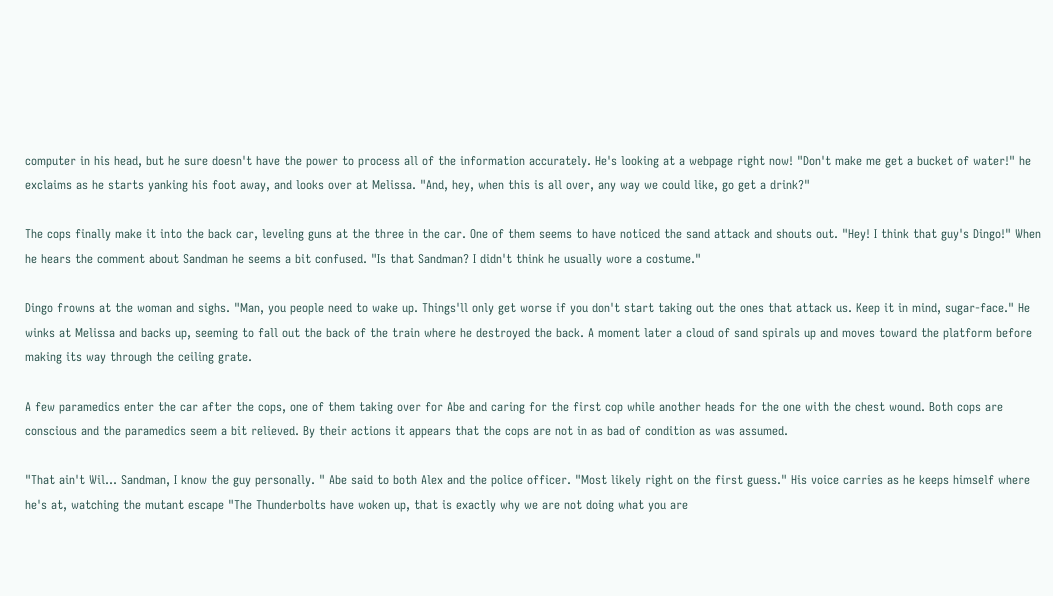computer in his head, but he sure doesn't have the power to process all of the information accurately. He's looking at a webpage right now! "Don't make me get a bucket of water!" he exclaims as he starts yanking his foot away, and looks over at Melissa. "And, hey, when this is all over, any way we could like, go get a drink?"

The cops finally make it into the back car, leveling guns at the three in the car. One of them seems to have noticed the sand attack and shouts out. "Hey! I think that guy's Dingo!" When he hears the comment about Sandman he seems a bit confused. "Is that Sandman? I didn't think he usually wore a costume."

Dingo frowns at the woman and sighs. "Man, you people need to wake up. Things'll only get worse if you don't start taking out the ones that attack us. Keep it in mind, sugar-face." He winks at Melissa and backs up, seeming to fall out the back of the train where he destroyed the back. A moment later a cloud of sand spirals up and moves toward the platform before making its way through the ceiling grate.

A few paramedics enter the car after the cops, one of them taking over for Abe and caring for the first cop while another heads for the one with the chest wound. Both cops are conscious and the paramedics seem a bit relieved. By their actions it appears that the cops are not in as bad of condition as was assumed.

"That ain't Wil… Sandman, I know the guy personally. " Abe said to both Alex and the police officer. "Most likely right on the first guess." His voice carries as he keeps himself where he's at, watching the mutant escape "The Thunderbolts have woken up, that is exactly why we are not doing what you are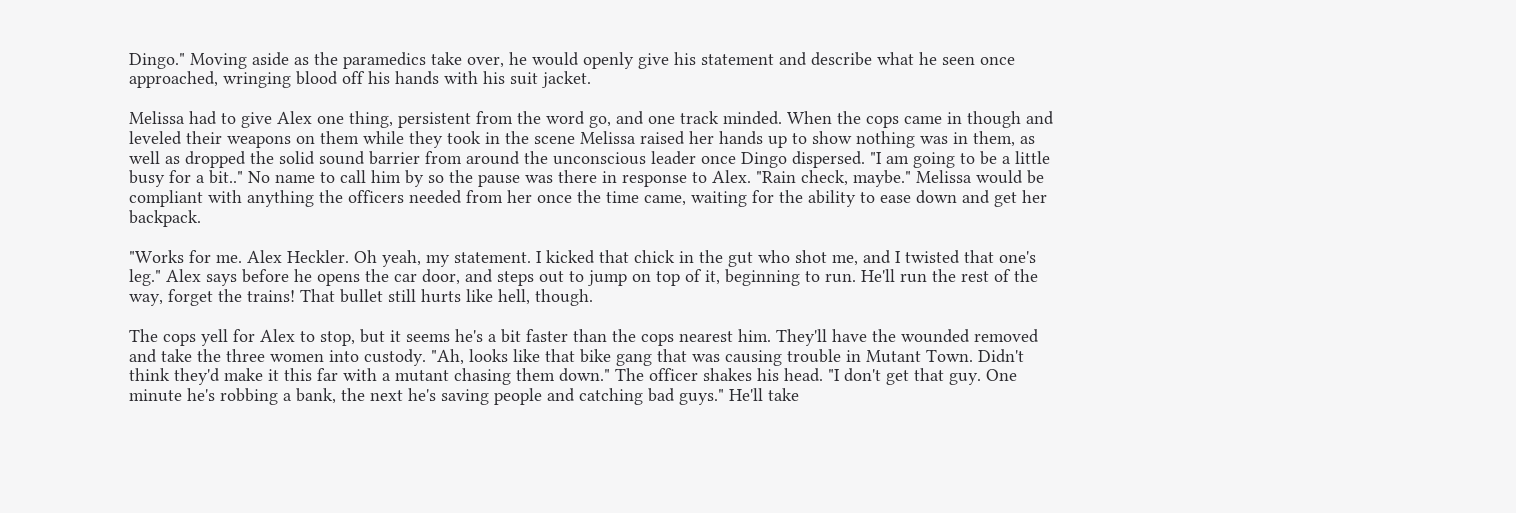Dingo." Moving aside as the paramedics take over, he would openly give his statement and describe what he seen once approached, wringing blood off his hands with his suit jacket.

Melissa had to give Alex one thing, persistent from the word go, and one track minded. When the cops came in though and leveled their weapons on them while they took in the scene Melissa raised her hands up to show nothing was in them, as well as dropped the solid sound barrier from around the unconscious leader once Dingo dispersed. "I am going to be a little busy for a bit.." No name to call him by so the pause was there in response to Alex. "Rain check, maybe." Melissa would be compliant with anything the officers needed from her once the time came, waiting for the ability to ease down and get her backpack.

"Works for me. Alex Heckler. Oh yeah, my statement. I kicked that chick in the gut who shot me, and I twisted that one's leg." Alex says before he opens the car door, and steps out to jump on top of it, beginning to run. He'll run the rest of the way, forget the trains! That bullet still hurts like hell, though.

The cops yell for Alex to stop, but it seems he's a bit faster than the cops nearest him. They'll have the wounded removed and take the three women into custody. "Ah, looks like that bike gang that was causing trouble in Mutant Town. Didn't think they'd make it this far with a mutant chasing them down." The officer shakes his head. "I don't get that guy. One minute he's robbing a bank, the next he's saving people and catching bad guys." He'll take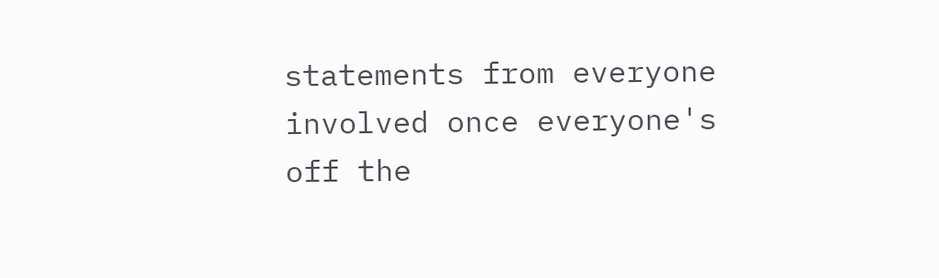statements from everyone involved once everyone's off the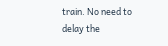train. No need to delay the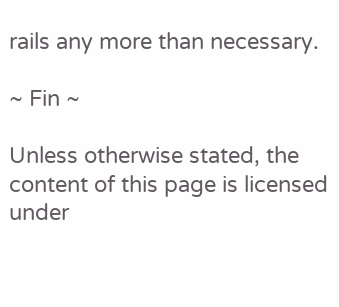rails any more than necessary.

~ Fin ~

Unless otherwise stated, the content of this page is licensed under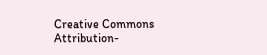Creative Commons Attribution-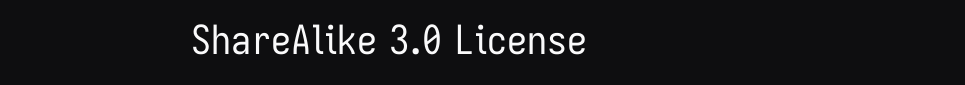ShareAlike 3.0 License